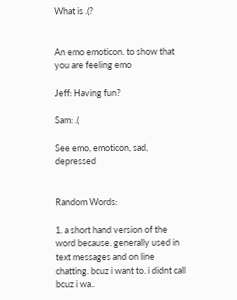What is .(?


An emo emoticon. to show that you are feeling emo

Jeff: Having fun?

Sam: .(

See emo, emoticon, sad, depressed


Random Words:

1. a short hand version of the word because. generally used in text messages and on line chatting. bcuz i want to. i didnt call bcuz i wa..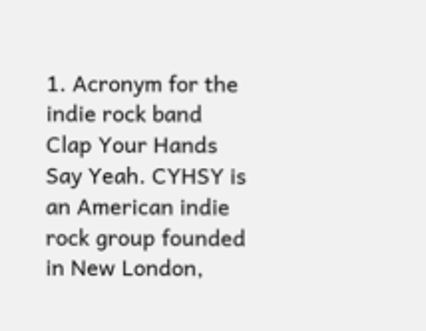1. Acronym for the indie rock band Clap Your Hands Say Yeah. CYHSY is an American indie rock group founded in New London,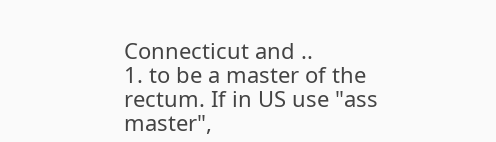Connecticut and ..
1. to be a master of the rectum. If in US use "ass master",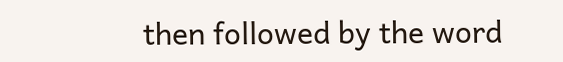then followed by the word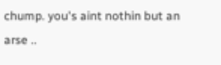chump. you's aint nothin but an arse ..